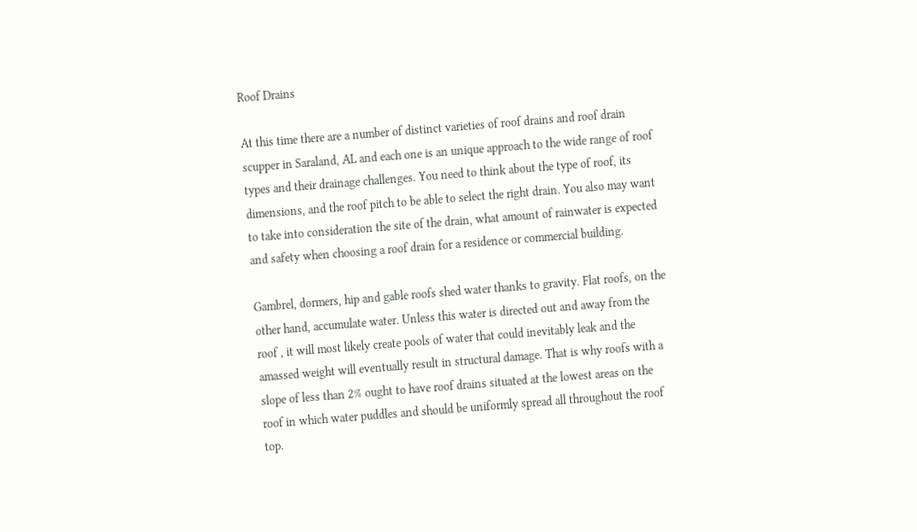Roof Drains

At this time there are a number of distinct varieties of roof drains and roof drain scupper in Saraland, AL and each one is an unique approach to the wide range of roof types and their drainage challenges. You need to think about the type of roof, its dimensions, and the roof pitch to be able to select the right drain. You also may want to take into consideration the site of the drain, what amount of rainwater is expected and safety when choosing a roof drain for a residence or commercial building.

Gambrel, dormers, hip and gable roofs shed water thanks to gravity. Flat roofs, on the other hand, accumulate water. Unless this water is directed out and away from the roof , it will most likely create pools of water that could inevitably leak and the amassed weight will eventually result in structural damage. That is why roofs with a slope of less than 2% ought to have roof drains situated at the lowest areas on the roof in which water puddles and should be uniformly spread all throughout the roof top.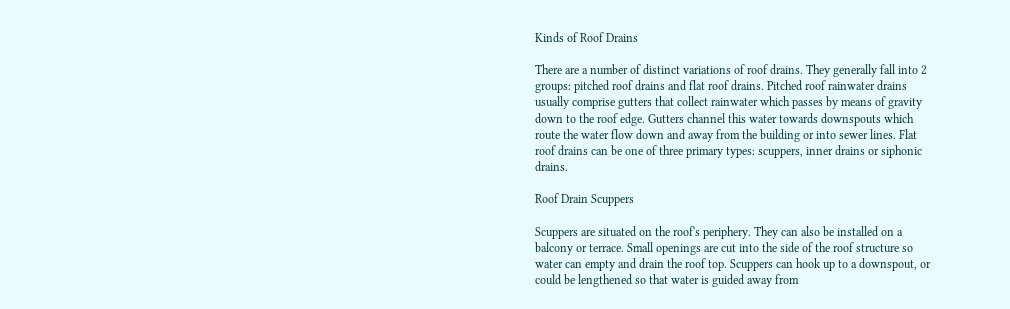Kinds of Roof Drains

There are a number of distinct variations of roof drains. They generally fall into 2 groups: pitched roof drains and flat roof drains. Pitched roof rainwater drains usually comprise gutters that collect rainwater which passes by means of gravity down to the roof edge. Gutters channel this water towards downspouts which route the water flow down and away from the building or into sewer lines. Flat roof drains can be one of three primary types: scuppers, inner drains or siphonic drains.

Roof Drain Scuppers

Scuppers are situated on the roof's periphery. They can also be installed on a balcony or terrace. Small openings are cut into the side of the roof structure so water can empty and drain the roof top. Scuppers can hook up to a downspout, or could be lengthened so that water is guided away from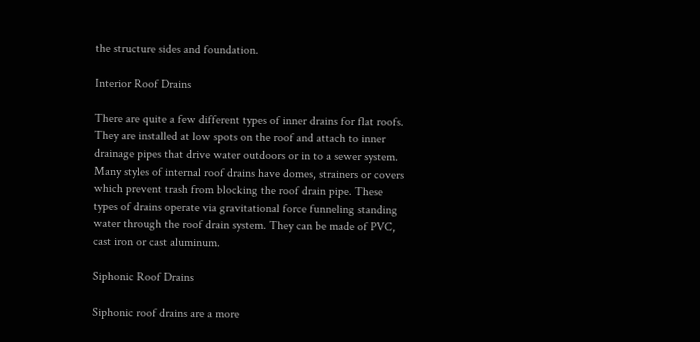the structure sides and foundation.

Interior Roof Drains

There are quite a few different types of inner drains for flat roofs. They are installed at low spots on the roof and attach to inner drainage pipes that drive water outdoors or in to a sewer system. Many styles of internal roof drains have domes, strainers or covers which prevent trash from blocking the roof drain pipe. These types of drains operate via gravitational force funneling standing water through the roof drain system. They can be made of PVC, cast iron or cast aluminum.

Siphonic Roof Drains

Siphonic roof drains are a more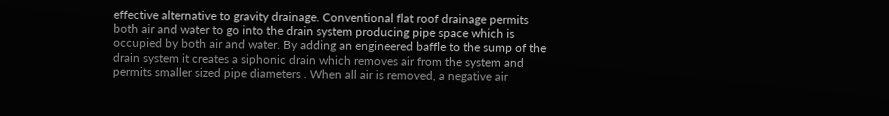effective alternative to gravity drainage. Conventional flat roof drainage permits both air and water to go into the drain system producing pipe space which is occupied by both air and water. By adding an engineered baffle to the sump of the drain system it creates a siphonic drain which removes air from the system and permits smaller sized pipe diameters . When all air is removed, a negative air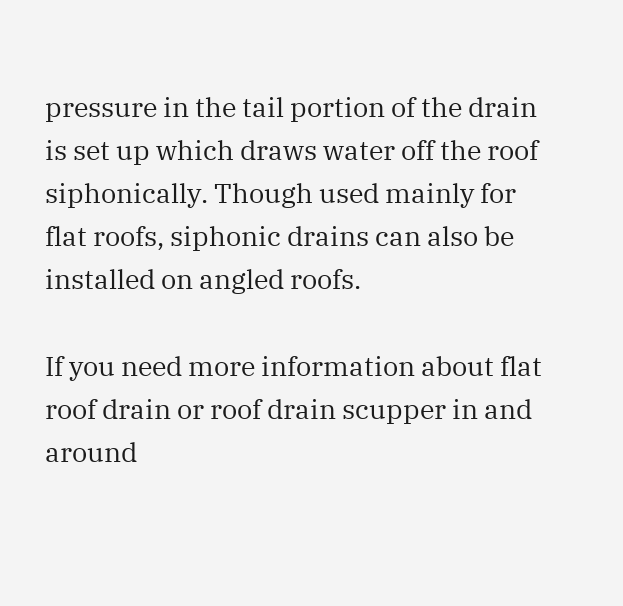pressure in the tail portion of the drain is set up which draws water off the roof siphonically. Though used mainly for flat roofs, siphonic drains can also be installed on angled roofs.

If you need more information about flat roof drain or roof drain scupper in and around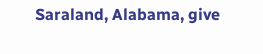Saraland, Alabama, give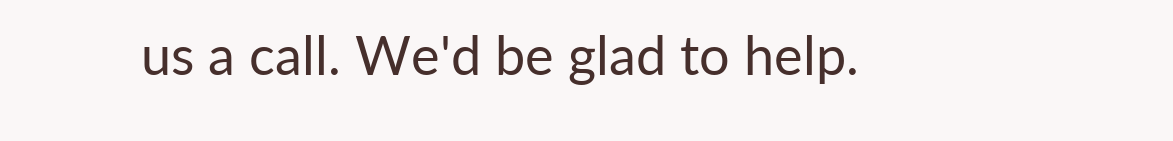us a call. We'd be glad to help.